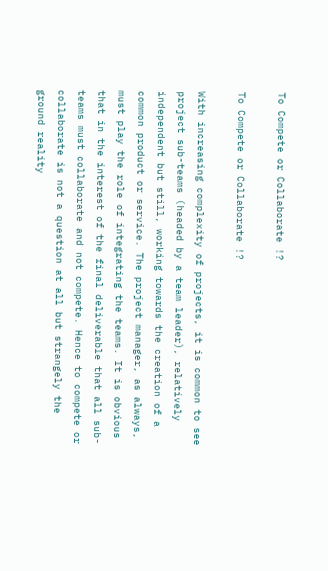To Compete or Collaborate !?

To Compete or Collaborate !?

With increasing complexity of projects, it is common to see project sub-teams (headed by a team leader), relatively independent but still, working towards the creation of a common product or service. The project manager, as always, must play the role of integrating the teams. It is obvious that in the interest of the final deliverable that all sub-teams must collaborate and not compete. Hence to compete or collaborate is not a question at all but strangely the ground reality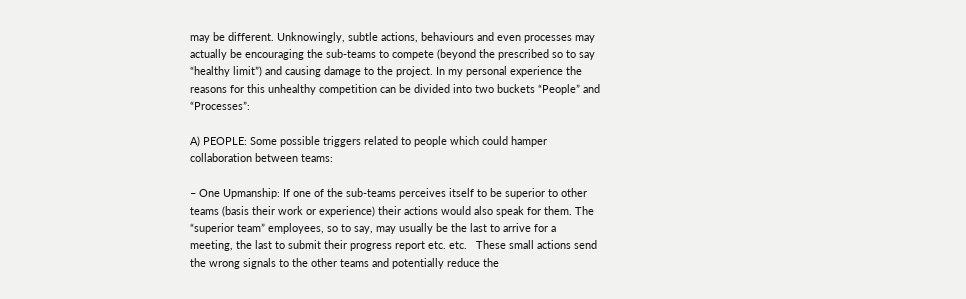may be different. Unknowingly, subtle actions, behaviours and even processes may actually be encouraging the sub-teams to compete (beyond the prescribed so to say “healthy limit”) and causing damage to the project. In my personal experience the reasons for this unhealthy competition can be divided into two buckets “People” and “Processes”:

A) PEOPLE: Some possible triggers related to people which could hamper collaboration between teams:

– One Upmanship: If one of the sub-teams perceives itself to be superior to other teams (basis their work or experience) their actions would also speak for them. The “superior team” employees, so to say, may usually be the last to arrive for a meeting, the last to submit their progress report etc. etc.   These small actions send the wrong signals to the other teams and potentially reduce the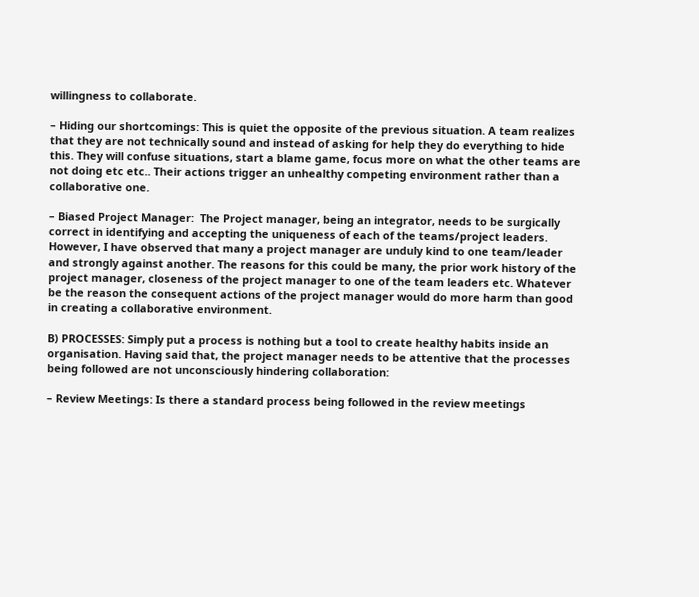willingness to collaborate.

– Hiding our shortcomings: This is quiet the opposite of the previous situation. A team realizes that they are not technically sound and instead of asking for help they do everything to hide this. They will confuse situations, start a blame game, focus more on what the other teams are not doing etc etc.. Their actions trigger an unhealthy competing environment rather than a collaborative one.

– Biased Project Manager:  The Project manager, being an integrator, needs to be surgically correct in identifying and accepting the uniqueness of each of the teams/project leaders. However, I have observed that many a project manager are unduly kind to one team/leader and strongly against another. The reasons for this could be many, the prior work history of the project manager, closeness of the project manager to one of the team leaders etc. Whatever be the reason the consequent actions of the project manager would do more harm than good in creating a collaborative environment.

B) PROCESSES: Simply put a process is nothing but a tool to create healthy habits inside an organisation. Having said that, the project manager needs to be attentive that the processes being followed are not unconsciously hindering collaboration:

– Review Meetings: Is there a standard process being followed in the review meetings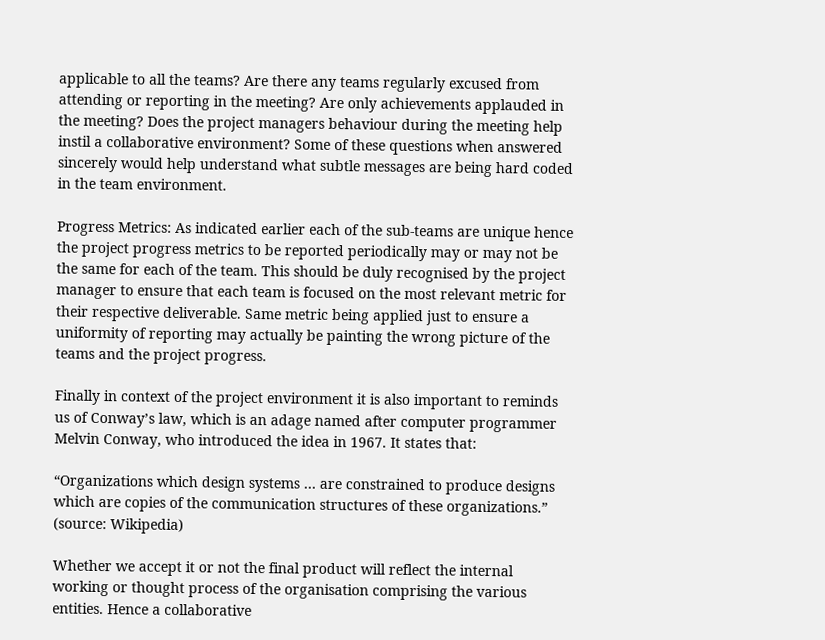applicable to all the teams? Are there any teams regularly excused from attending or reporting in the meeting? Are only achievements applauded in the meeting? Does the project managers behaviour during the meeting help instil a collaborative environment? Some of these questions when answered sincerely would help understand what subtle messages are being hard coded in the team environment.

Progress Metrics: As indicated earlier each of the sub-teams are unique hence the project progress metrics to be reported periodically may or may not be the same for each of the team. This should be duly recognised by the project manager to ensure that each team is focused on the most relevant metric for their respective deliverable. Same metric being applied just to ensure a uniformity of reporting may actually be painting the wrong picture of the teams and the project progress.

Finally in context of the project environment it is also important to reminds us of Conway’s law, which is an adage named after computer programmer Melvin Conway, who introduced the idea in 1967. It states that:

“Organizations which design systems … are constrained to produce designs which are copies of the communication structures of these organizations.”   (source: Wikipedia)

Whether we accept it or not the final product will reflect the internal working or thought process of the organisation comprising the various entities. Hence a collaborative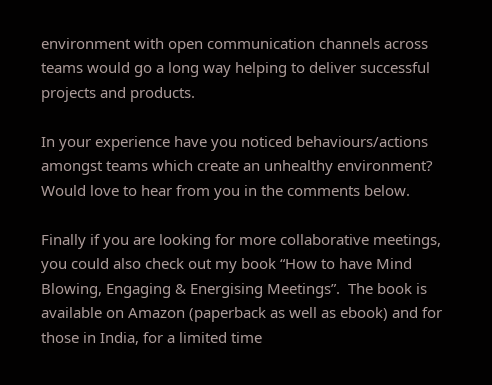environment with open communication channels across teams would go a long way helping to deliver successful projects and products.

In your experience have you noticed behaviours/actions amongst teams which create an unhealthy environment? Would love to hear from you in the comments below.

Finally if you are looking for more collaborative meetings, you could also check out my book “How to have Mind Blowing, Engaging & Energising Meetings”.  The book is available on Amazon (paperback as well as ebook) and for those in India, for a limited time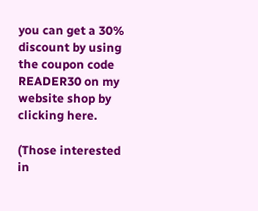you can get a 30% discount by using the coupon code READER30 on my website shop by clicking here.

(Those interested in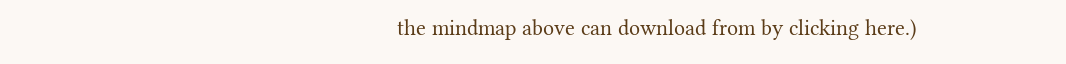the mindmap above can download from by clicking here.)